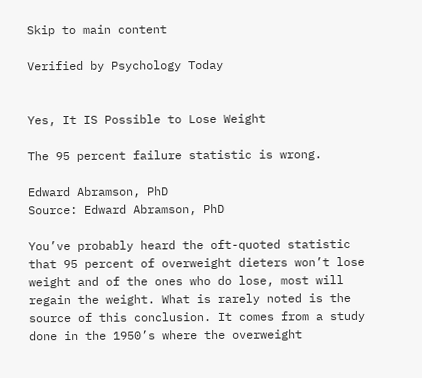Skip to main content

Verified by Psychology Today


Yes, It IS Possible to Lose Weight

The 95 percent failure statistic is wrong.

Edward Abramson, PhD
Source: Edward Abramson, PhD

You’ve probably heard the oft-quoted statistic that 95 percent of overweight dieters won’t lose weight and of the ones who do lose, most will regain the weight. What is rarely noted is the source of this conclusion. It comes from a study done in the 1950’s where the overweight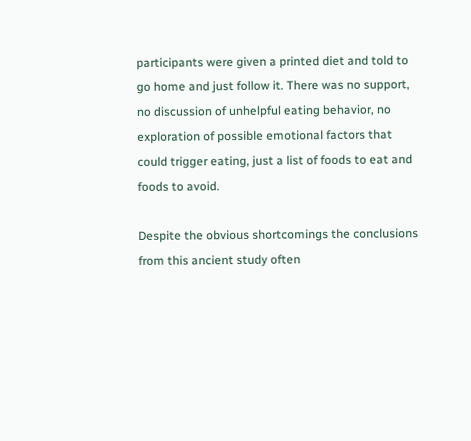participants were given a printed diet and told to go home and just follow it. There was no support, no discussion of unhelpful eating behavior, no exploration of possible emotional factors that could trigger eating, just a list of foods to eat and foods to avoid.

Despite the obvious shortcomings the conclusions from this ancient study often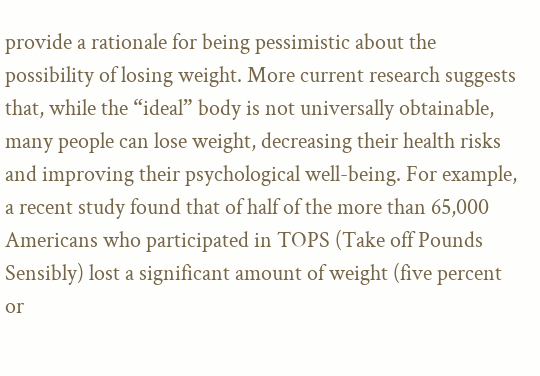provide a rationale for being pessimistic about the possibility of losing weight. More current research suggests that, while the “ideal” body is not universally obtainable, many people can lose weight, decreasing their health risks and improving their psychological well-being. For example, a recent study found that of half of the more than 65,000 Americans who participated in TOPS (Take off Pounds Sensibly) lost a significant amount of weight (five percent or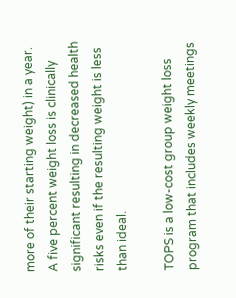more of their starting weight) in a year. A five percent weight loss is clinically significant resulting in decreased health risks even if the resulting weight is less than ideal.

TOPS is a low-cost group weight loss program that includes weekly meetings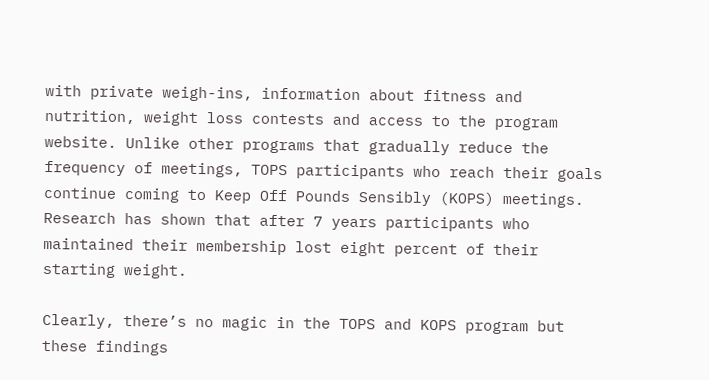with private weigh-ins, information about fitness and nutrition, weight loss contests and access to the program website. Unlike other programs that gradually reduce the frequency of meetings, TOPS participants who reach their goals continue coming to Keep Off Pounds Sensibly (KOPS) meetings. Research has shown that after 7 years participants who maintained their membership lost eight percent of their starting weight.

Clearly, there’s no magic in the TOPS and KOPS program but these findings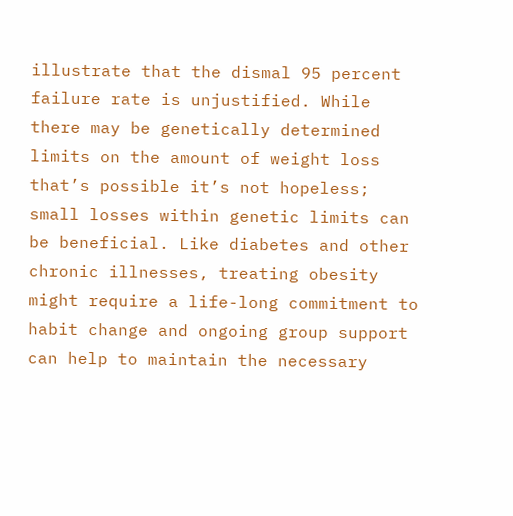illustrate that the dismal 95 percent failure rate is unjustified. While there may be genetically determined limits on the amount of weight loss that’s possible it’s not hopeless; small losses within genetic limits can be beneficial. Like diabetes and other chronic illnesses, treating obesity might require a life-long commitment to habit change and ongoing group support can help to maintain the necessary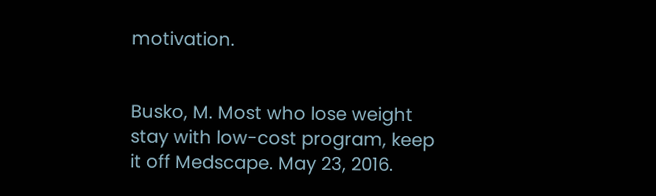motivation.


Busko, M. Most who lose weight stay with low-cost program, keep it off Medscape. May 23, 2016.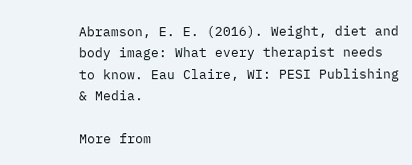Abramson, E. E. (2016). Weight, diet and body image: What every therapist needs to know. Eau Claire, WI: PESI Publishing & Media.

More from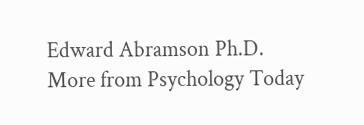Edward Abramson Ph.D.
More from Psychology Today